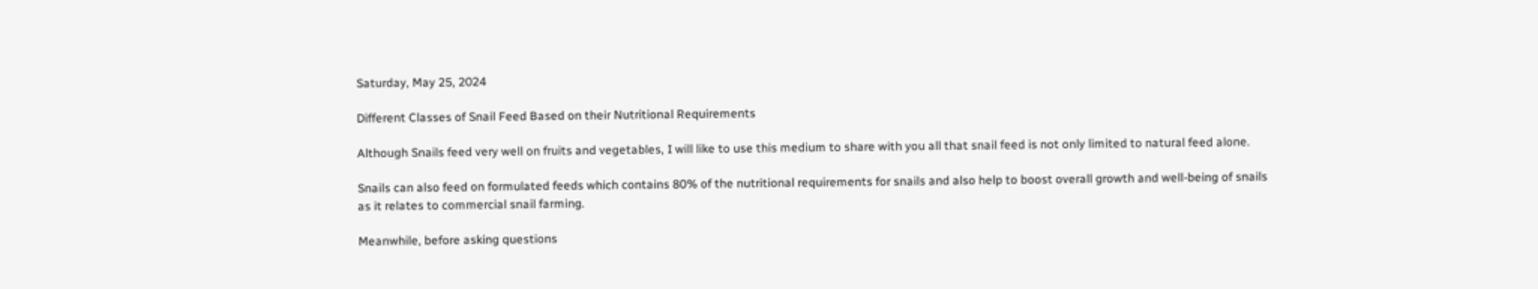Saturday, May 25, 2024

Different Classes of Snail Feed Based on their Nutritional Requirements

Although Snails feed very well on fruits and vegetables, I will like to use this medium to share with you all that snail feed is not only limited to natural feed alone.

Snails can also feed on formulated feeds which contains 80% of the nutritional requirements for snails and also help to boost overall growth and well-being of snails as it relates to commercial snail farming.

Meanwhile, before asking questions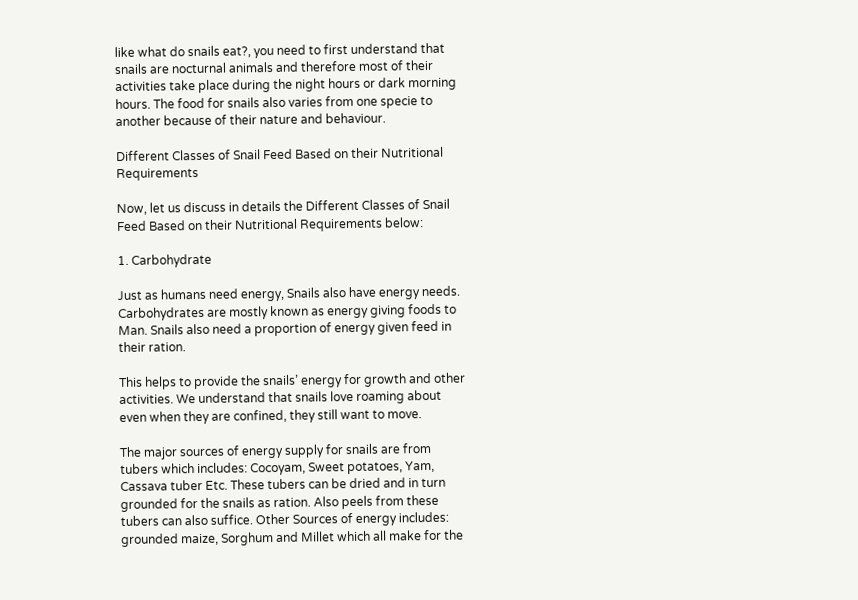like what do snails eat?, you need to first understand that snails are nocturnal animals and therefore most of their activities take place during the night hours or dark morning hours. The food for snails also varies from one specie to another because of their nature and behaviour.

Different Classes of Snail Feed Based on their Nutritional Requirements

Now, let us discuss in details the Different Classes of Snail Feed Based on their Nutritional Requirements below:

1. Carbohydrate

Just as humans need energy, Snails also have energy needs. Carbohydrates are mostly known as energy giving foods to Man. Snails also need a proportion of energy given feed in their ration.

This helps to provide the snails’ energy for growth and other activities. We understand that snails love roaming about even when they are confined, they still want to move.

The major sources of energy supply for snails are from tubers which includes: Cocoyam, Sweet potatoes, Yam, Cassava tuber Etc. These tubers can be dried and in turn grounded for the snails as ration. Also peels from these tubers can also suffice. Other Sources of energy includes: grounded maize, Sorghum and Millet which all make for the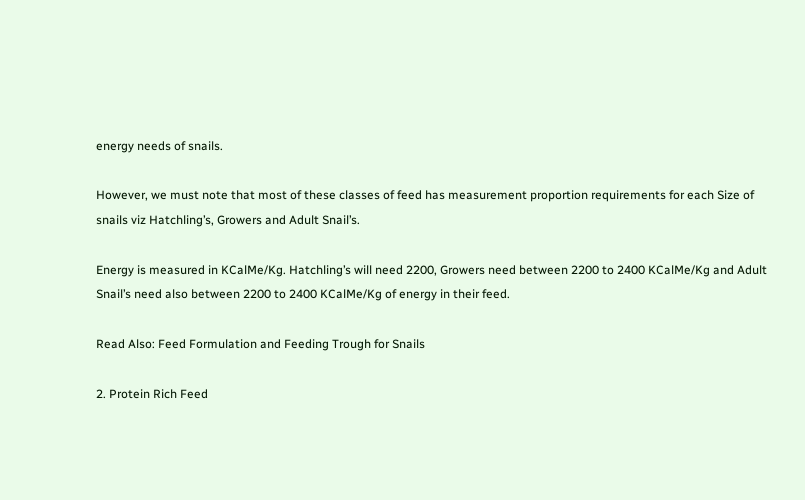energy needs of snails.

However, we must note that most of these classes of feed has measurement proportion requirements for each Size of snails viz Hatchling’s, Growers and Adult Snail’s.

Energy is measured in KCalMe/Kg. Hatchling’s will need 2200, Growers need between 2200 to 2400 KCalMe/Kg and Adult Snail’s need also between 2200 to 2400 KCalMe/Kg of energy in their feed.

Read Also: Feed Formulation and Feeding Trough for Snails

2. Protein Rich Feed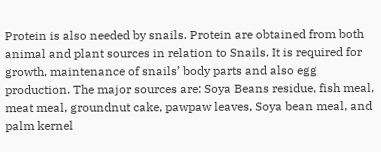Protein is also needed by snails. Protein are obtained from both animal and plant sources in relation to Snails. It is required for growth, maintenance of snails’ body parts and also egg production. The major sources are: Soya Beans residue, fish meal, meat meal, groundnut cake, pawpaw leaves, Soya bean meal, and palm kernel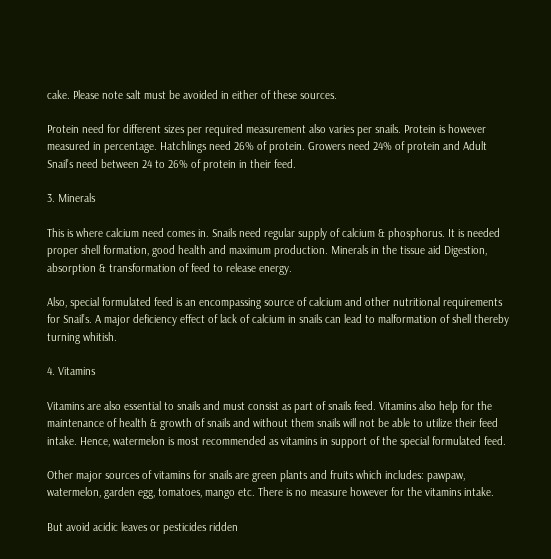cake. Please note salt must be avoided in either of these sources.

Protein need for different sizes per required measurement also varies per snails. Protein is however measured in percentage. Hatchlings need 26% of protein. Growers need 24% of protein and Adult Snail’s need between 24 to 26% of protein in their feed.

3. Minerals

This is where calcium need comes in. Snails need regular supply of calcium & phosphorus. It is needed proper shell formation, good health and maximum production. Minerals in the tissue aid Digestion, absorption & transformation of feed to release energy.

Also, special formulated feed is an encompassing source of calcium and other nutritional requirements for Snail’s. A major deficiency effect of lack of calcium in snails can lead to malformation of shell thereby turning whitish.

4. Vitamins

Vitamins are also essential to snails and must consist as part of snails feed. Vitamins also help for the maintenance of health & growth of snails and without them snails will not be able to utilize their feed intake. Hence, watermelon is most recommended as vitamins in support of the special formulated feed.

Other major sources of vitamins for snails are green plants and fruits which includes: pawpaw, watermelon, garden egg, tomatoes, mango etc. There is no measure however for the vitamins intake.

But avoid acidic leaves or pesticides ridden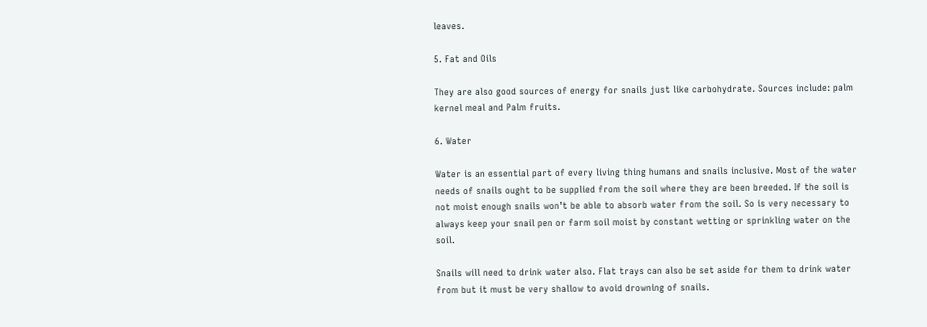leaves.

5. Fat and Oils

They are also good sources of energy for snails just like carbohydrate. Sources include: palm kernel meal and Palm fruits.

6. Water

Water is an essential part of every living thing humans and snails inclusive. Most of the water needs of snails ought to be supplied from the soil where they are been breeded. If the soil is not moist enough snails won’t be able to absorb water from the soil. So is very necessary to always keep your snail pen or farm soil moist by constant wetting or sprinkling water on the soil.

Snails will need to drink water also. Flat trays can also be set aside for them to drink water from but it must be very shallow to avoid drowning of snails.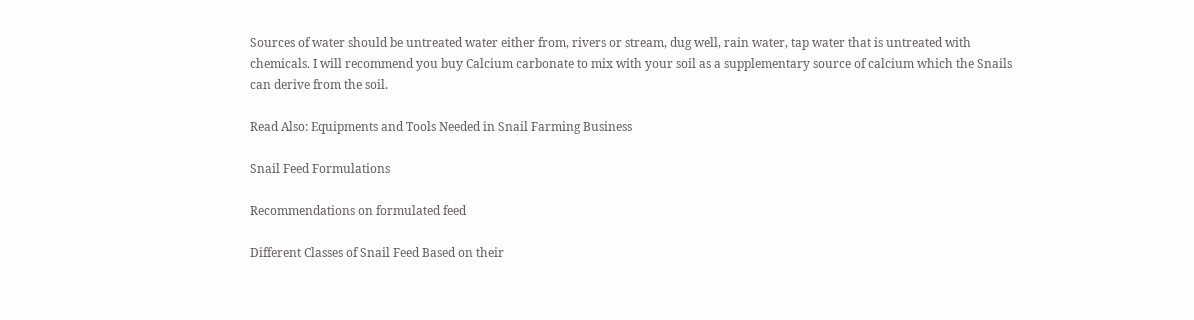Sources of water should be untreated water either from, rivers or stream, dug well, rain water, tap water that is untreated with chemicals. I will recommend you buy Calcium carbonate to mix with your soil as a supplementary source of calcium which the Snails can derive from the soil.

Read Also: Equipments and Tools Needed in Snail Farming Business

Snail Feed Formulations

Recommendations on formulated feed

Different Classes of Snail Feed Based on their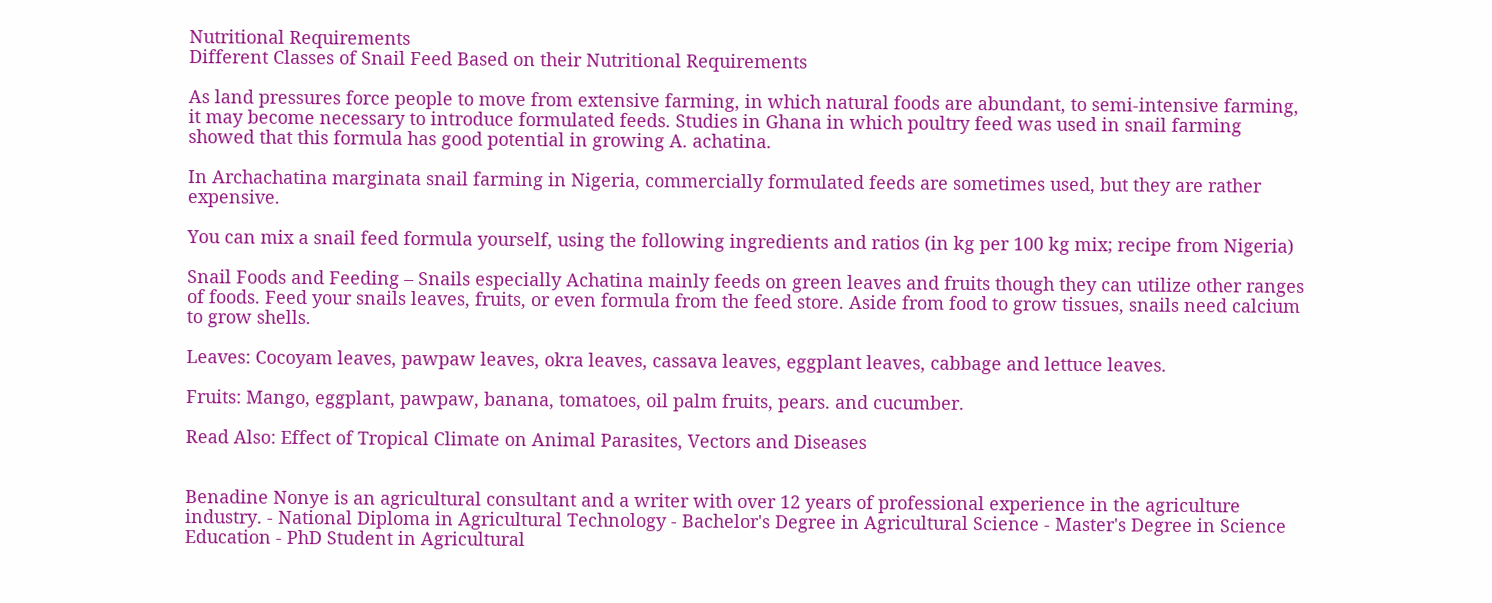Nutritional Requirements
Different Classes of Snail Feed Based on their Nutritional Requirements

As land pressures force people to move from extensive farming, in which natural foods are abundant, to semi-intensive farming, it may become necessary to introduce formulated feeds. Studies in Ghana in which poultry feed was used in snail farming showed that this formula has good potential in growing A. achatina.

In Archachatina marginata snail farming in Nigeria, commercially formulated feeds are sometimes used, but they are rather expensive.

You can mix a snail feed formula yourself, using the following ingredients and ratios (in kg per 100 kg mix; recipe from Nigeria)

Snail Foods and Feeding – Snails especially Achatina mainly feeds on green leaves and fruits though they can utilize other ranges of foods. Feed your snails leaves, fruits, or even formula from the feed store. Aside from food to grow tissues, snails need calcium to grow shells.

Leaves: Cocoyam leaves, pawpaw leaves, okra leaves, cassava leaves, eggplant leaves, cabbage and lettuce leaves.

Fruits: Mango, eggplant, pawpaw, banana, tomatoes, oil palm fruits, pears. and cucumber.

Read Also: Effect of Tropical Climate on Animal Parasites, Vectors and Diseases


Benadine Nonye is an agricultural consultant and a writer with over 12 years of professional experience in the agriculture industry. - National Diploma in Agricultural Technology - Bachelor's Degree in Agricultural Science - Master's Degree in Science Education - PhD Student in Agricultural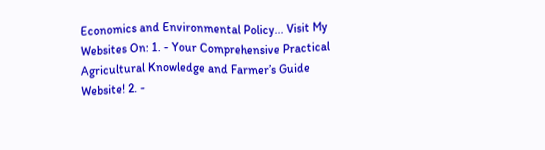Economics and Environmental Policy... Visit My Websites On: 1. - Your Comprehensive Practical Agricultural Knowledge and Farmer’s Guide Website! 2. -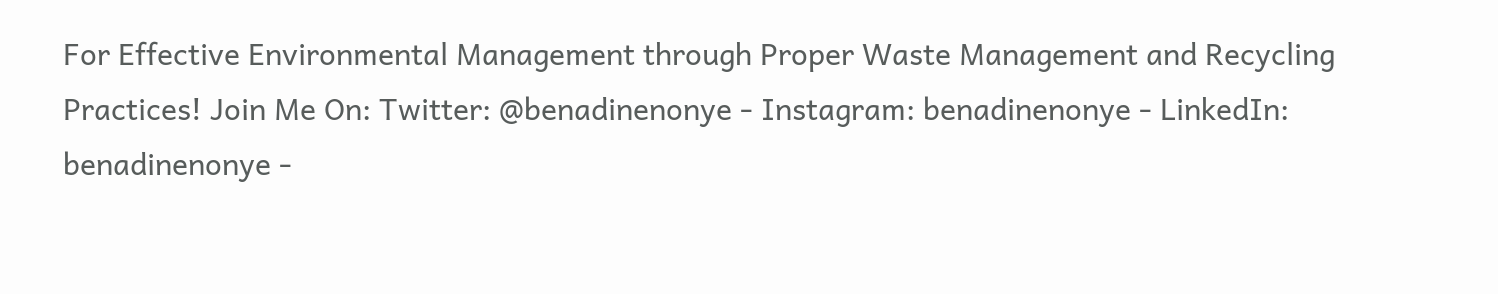For Effective Environmental Management through Proper Waste Management and Recycling Practices! Join Me On: Twitter: @benadinenonye - Instagram: benadinenonye - LinkedIn: benadinenonye -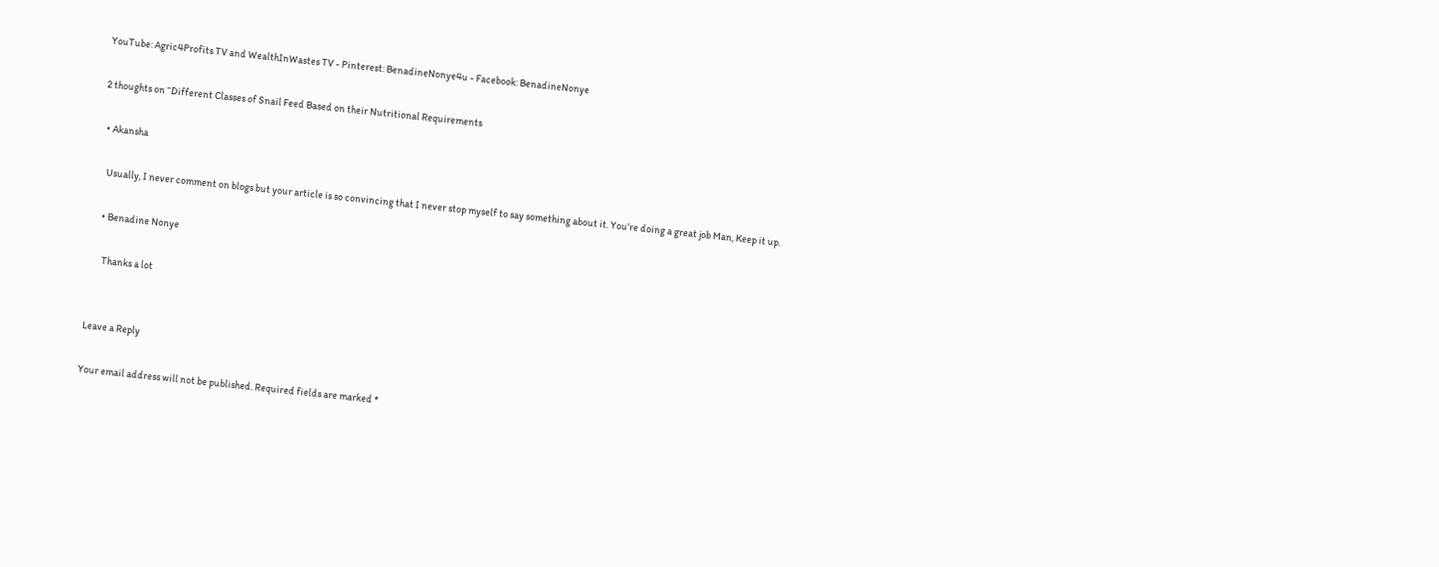YouTube: Agric4Profits TV and WealthInWastes TV - Pinterest: BenadineNonye4u - Facebook: BenadineNonye

2 thoughts on “Different Classes of Snail Feed Based on their Nutritional Requirements

  • Akansha

    Usually, I never comment on blogs but your article is so convincing that I never stop myself to say something about it. You’re doing a great job Man, Keep it up.

    • Benadine Nonye

      Thanks a lot


Leave a Reply

Your email address will not be published. Required fields are marked *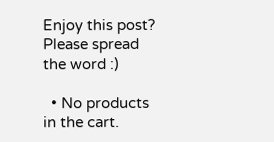Enjoy this post? Please spread the word :)

  • No products in the cart.